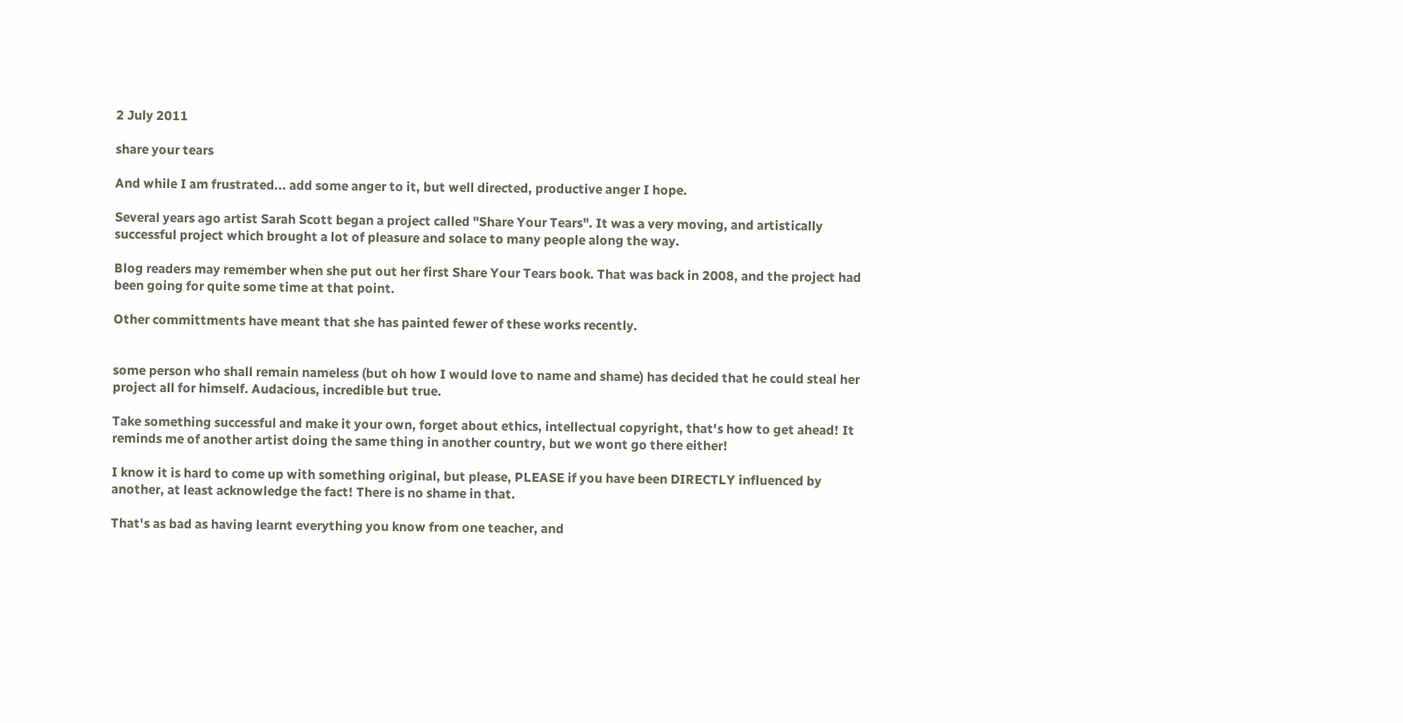2 July 2011

share your tears

And while I am frustrated... add some anger to it, but well directed, productive anger I hope.

Several years ago artist Sarah Scott began a project called "Share Your Tears". It was a very moving, and artistically successful project which brought a lot of pleasure and solace to many people along the way.

Blog readers may remember when she put out her first Share Your Tears book. That was back in 2008, and the project had been going for quite some time at that point.

Other committments have meant that she has painted fewer of these works recently.


some person who shall remain nameless (but oh how I would love to name and shame) has decided that he could steal her project all for himself. Audacious, incredible but true.

Take something successful and make it your own, forget about ethics, intellectual copyright, that's how to get ahead! It reminds me of another artist doing the same thing in another country, but we wont go there either!

I know it is hard to come up with something original, but please, PLEASE if you have been DIRECTLY influenced by another, at least acknowledge the fact! There is no shame in that.

That's as bad as having learnt everything you know from one teacher, and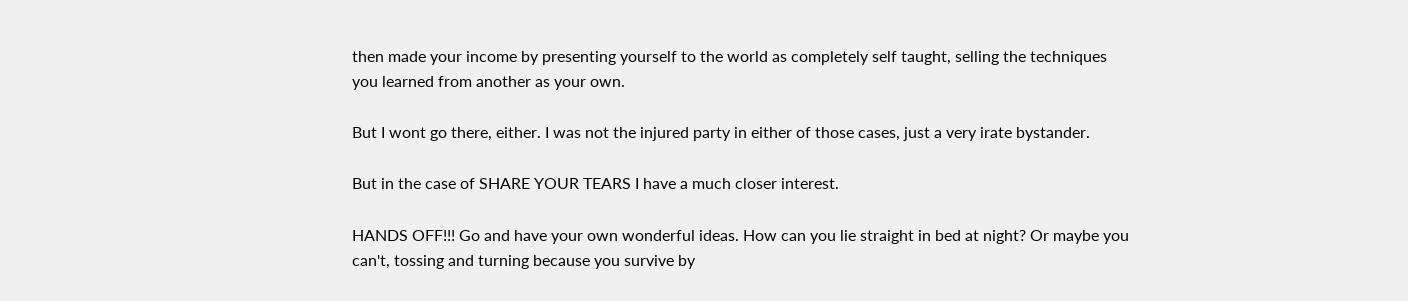then made your income by presenting yourself to the world as completely self taught, selling the techniques you learned from another as your own.

But I wont go there, either. I was not the injured party in either of those cases, just a very irate bystander.

But in the case of SHARE YOUR TEARS I have a much closer interest.

HANDS OFF!!! Go and have your own wonderful ideas. How can you lie straight in bed at night? Or maybe you can't, tossing and turning because you survive by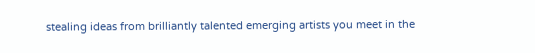stealing ideas from brilliantly talented emerging artists you meet in the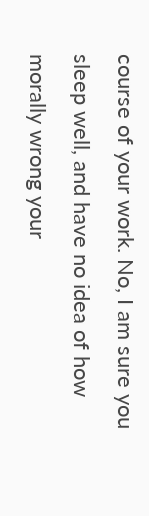course of your work. No, I am sure you sleep well, and have no idea of how morally wrong your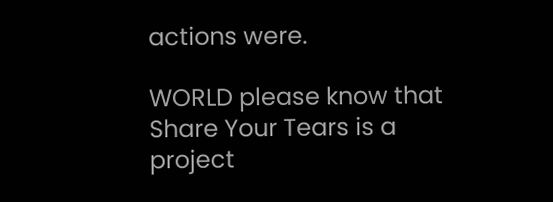actions were.

WORLD please know that Share Your Tears is a project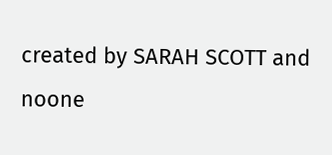created by SARAH SCOTT and noone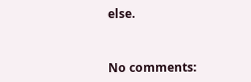else.


No comments: